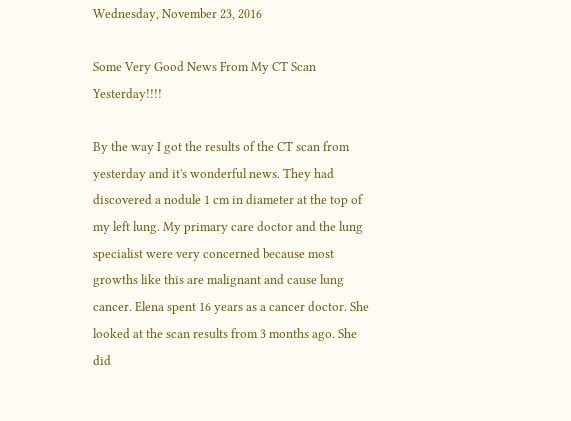Wednesday, November 23, 2016

Some Very Good News From My CT Scan Yesterday!!!!

By the way I got the results of the CT scan from yesterday and it's wonderful news. They had discovered a nodule 1 cm in diameter at the top of my left lung. My primary care doctor and the lung specialist were very concerned because most growths like this are malignant and cause lung cancer. Elena spent 16 years as a cancer doctor. She looked at the scan results from 3 months ago. She did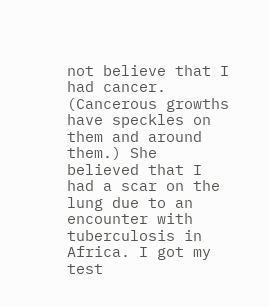not believe that I had cancer. (Cancerous growths have speckles on them and around them.) She believed that I had a scar on the lung due to an encounter with tuberculosis in Africa. I got my test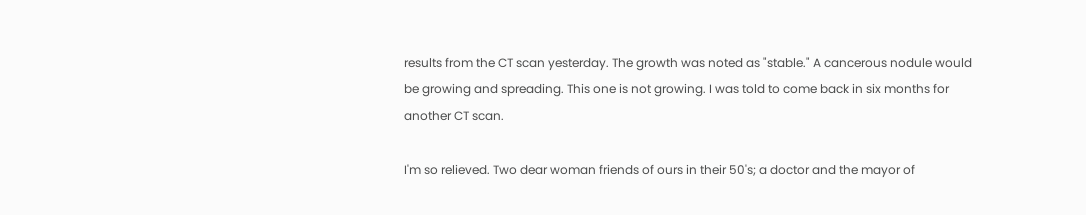results from the CT scan yesterday. The growth was noted as "stable." A cancerous nodule would be growing and spreading. This one is not growing. I was told to come back in six months for another CT scan.

I'm so relieved. Two dear woman friends of ours in their 50's; a doctor and the mayor of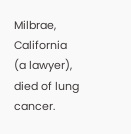Milbrae, California (a lawyer), died of lung cancer.